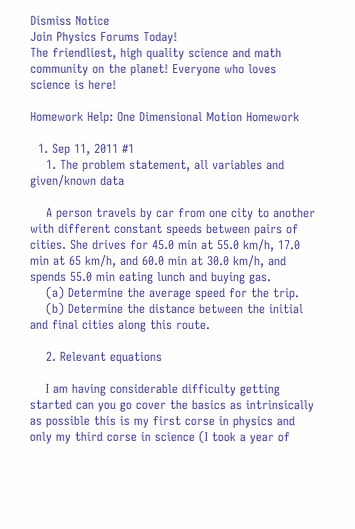Dismiss Notice
Join Physics Forums Today!
The friendliest, high quality science and math community on the planet! Everyone who loves science is here!

Homework Help: One Dimensional Motion Homework

  1. Sep 11, 2011 #1
    1. The problem statement, all variables and given/known data

    A person travels by car from one city to another with different constant speeds between pairs of cities. She drives for 45.0 min at 55.0 km/h, 17.0 min at 65 km/h, and 60.0 min at 30.0 km/h, and spends 55.0 min eating lunch and buying gas.
    (a) Determine the average speed for the trip.
    (b) Determine the distance between the initial and final cities along this route.

    2. Relevant equations

    I am having considerable difficulty getting started can you go cover the basics as intrinsically as possible this is my first corse in physics and only my third corse in science (I took a year of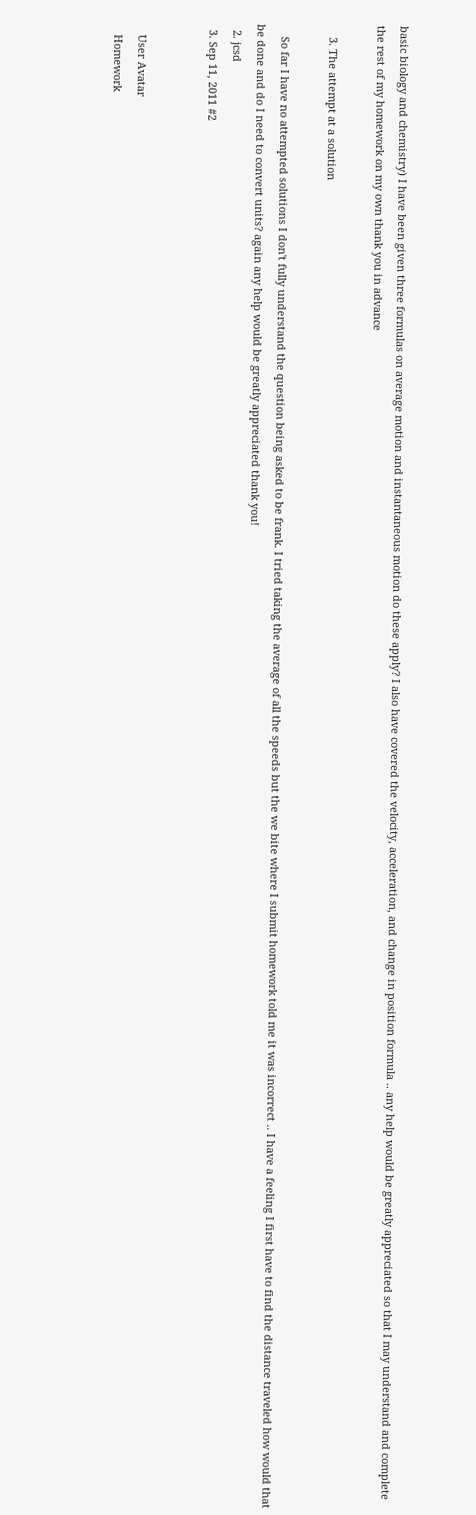basic biology and chemistry) I have been given three formulas on average motion and instantaneous motion do these apply? I also have covered the velocity, acceleration, and change in position formula .. any help would be greatly appreciated so that I may understand and complete the rest of my homework on my own thank you in advance

    3. The attempt at a solution

    So far I have no attempted solutions I don't fully understand the question being asked to be frank. I tried taking the average of all the speeds but the we bite where I submit homework told me it was incorrect .. I have a feeling I first have to find the distance traveled how would that be done and do I need to convert units? again any help would be greatly appreciated thank you!
  2. jcsd
  3. Sep 11, 2011 #2


    User Avatar
    Homework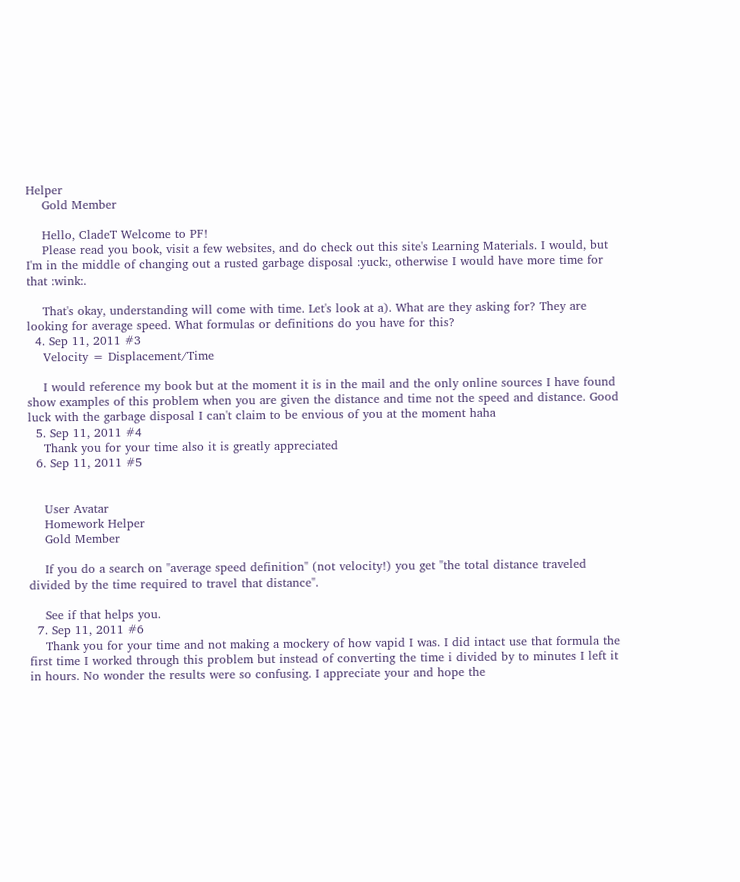Helper
    Gold Member

    Hello, CladeT Welcome to PF!
    Please read you book, visit a few websites, and do check out this site's Learning Materials. I would, but I'm in the middle of changing out a rusted garbage disposal :yuck:, otherwise I would have more time for that :wink:.

    That's okay, understanding will come with time. Let's look at a). What are they asking for? They are looking for average speed. What formulas or definitions do you have for this?
  4. Sep 11, 2011 #3
    Velocity = Displacement/Time

    I would reference my book but at the moment it is in the mail and the only online sources I have found show examples of this problem when you are given the distance and time not the speed and distance. Good luck with the garbage disposal I can't claim to be envious of you at the moment haha
  5. Sep 11, 2011 #4
    Thank you for your time also it is greatly appreciated
  6. Sep 11, 2011 #5


    User Avatar
    Homework Helper
    Gold Member

    If you do a search on "average speed definition" (not velocity!) you get "the total distance traveled divided by the time required to travel that distance".

    See if that helps you.
  7. Sep 11, 2011 #6
    Thank you for your time and not making a mockery of how vapid I was. I did intact use that formula the first time I worked through this problem but instead of converting the time i divided by to minutes I left it in hours. No wonder the results were so confusing. I appreciate your and hope the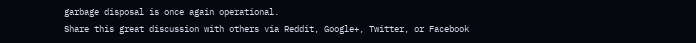garbage disposal is once again operational.
Share this great discussion with others via Reddit, Google+, Twitter, or Facebook